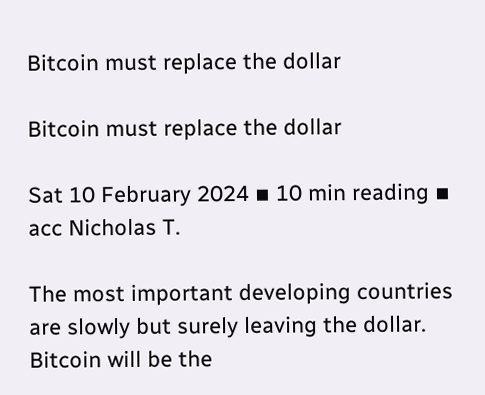Bitcoin must replace the dollar

Bitcoin must replace the dollar

Sat 10 February 2024 ▪ 10 min reading ▪ acc Nicholas T.

The most important developing countries are slowly but surely leaving the dollar. Bitcoin will be the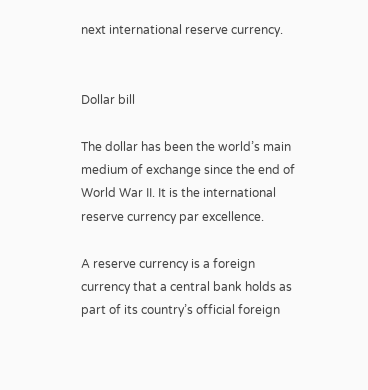next international reserve currency.


Dollar bill

The dollar has been the world’s main medium of exchange since the end of World War II. It is the international reserve currency par excellence.

A reserve currency is a foreign currency that a central bank holds as part of its country’s official foreign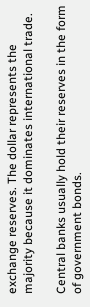exchange reserves. The dollar represents the majority because it dominates international trade.

Central banks usually hold their reserves in the form of government bonds.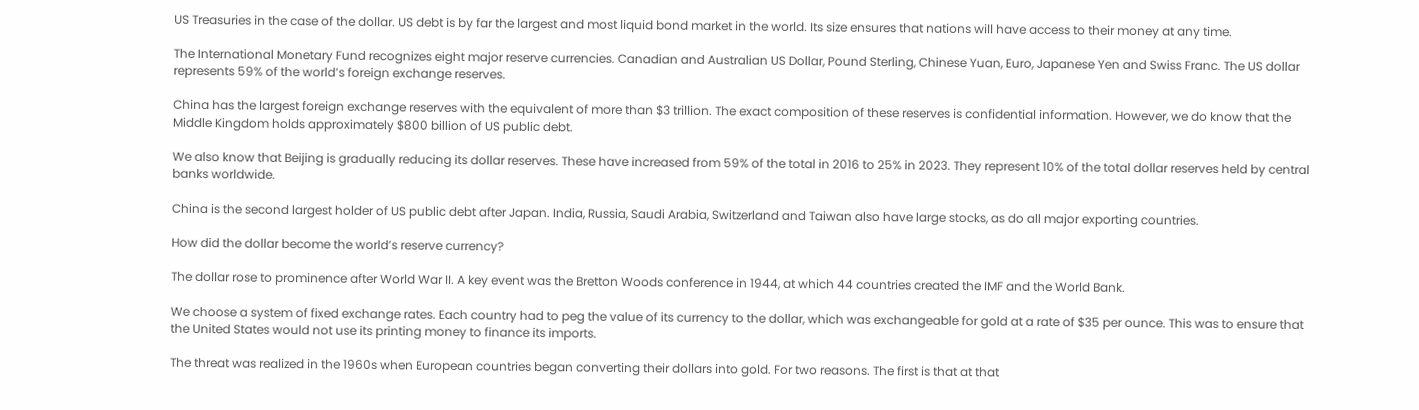US Treasuries in the case of the dollar. US debt is by far the largest and most liquid bond market in the world. Its size ensures that nations will have access to their money at any time.

The International Monetary Fund recognizes eight major reserve currencies. Canadian and Australian US Dollar, Pound Sterling, Chinese Yuan, Euro, Japanese Yen and Swiss Franc. The US dollar represents 59% of the world’s foreign exchange reserves.

China has the largest foreign exchange reserves with the equivalent of more than $3 trillion. The exact composition of these reserves is confidential information. However, we do know that the Middle Kingdom holds approximately $800 billion of US public debt.

We also know that Beijing is gradually reducing its dollar reserves. These have increased from 59% of the total in 2016 to 25% in 2023. They represent 10% of the total dollar reserves held by central banks worldwide.

China is the second largest holder of US public debt after Japan. India, Russia, Saudi Arabia, Switzerland and Taiwan also have large stocks, as do all major exporting countries.

How did the dollar become the world’s reserve currency?

The dollar rose to prominence after World War II. A key event was the Bretton Woods conference in 1944, at which 44 countries created the IMF and the World Bank.

We choose a system of fixed exchange rates. Each country had to peg the value of its currency to the dollar, which was exchangeable for gold at a rate of $35 per ounce. This was to ensure that the United States would not use its printing money to finance its imports.

The threat was realized in the 1960s when European countries began converting their dollars into gold. For two reasons. The first is that at that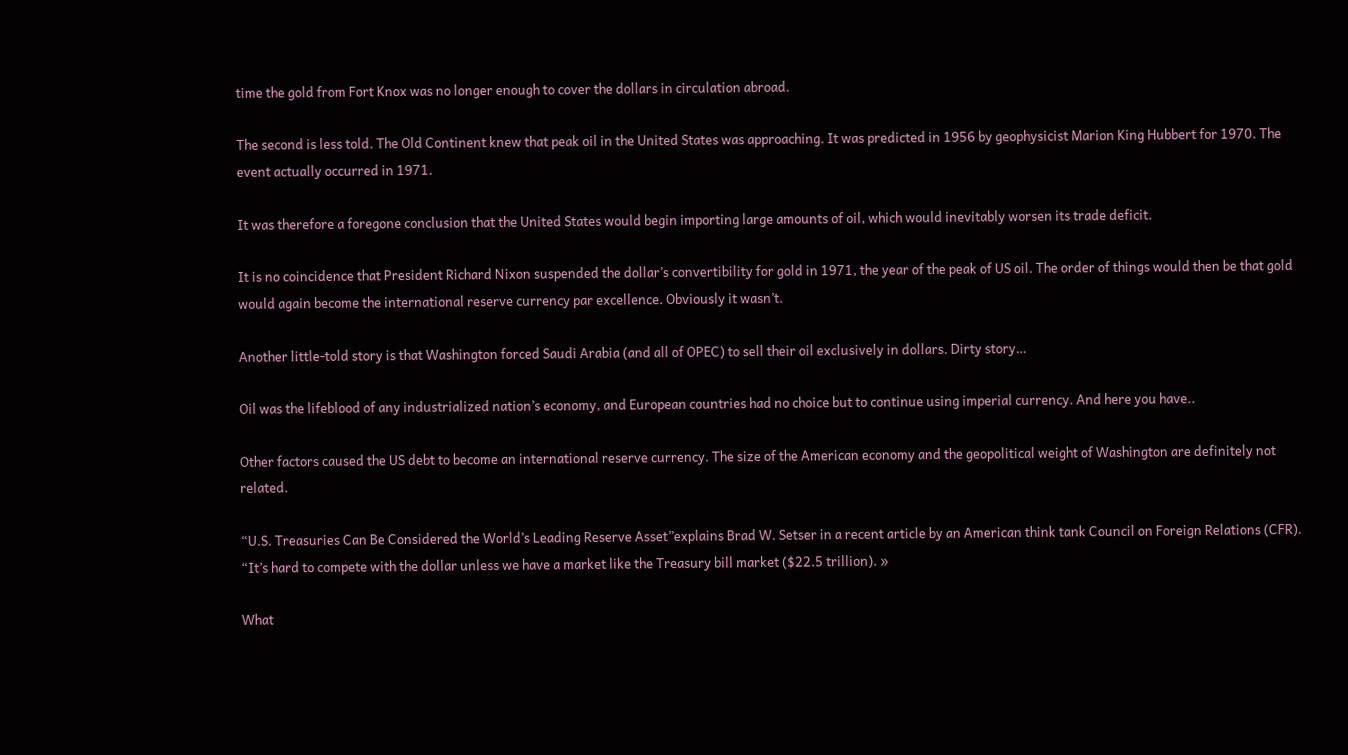time the gold from Fort Knox was no longer enough to cover the dollars in circulation abroad.

The second is less told. The Old Continent knew that peak oil in the United States was approaching. It was predicted in 1956 by geophysicist Marion King Hubbert for 1970. The event actually occurred in 1971.

It was therefore a foregone conclusion that the United States would begin importing large amounts of oil, which would inevitably worsen its trade deficit.

It is no coincidence that President Richard Nixon suspended the dollar’s convertibility for gold in 1971, the year of the peak of US oil. The order of things would then be that gold would again become the international reserve currency par excellence. Obviously it wasn’t.

Another little-told story is that Washington forced Saudi Arabia (and all of OPEC) to sell their oil exclusively in dollars. Dirty story…

Oil was the lifeblood of any industrialized nation’s economy, and European countries had no choice but to continue using imperial currency. And here you have..

Other factors caused the US debt to become an international reserve currency. The size of the American economy and the geopolitical weight of Washington are definitely not related.

“U.S. Treasuries Can Be Considered the World’s Leading Reserve Asset”explains Brad W. Setser in a recent article by an American think tank Council on Foreign Relations (CFR). “It’s hard to compete with the dollar unless we have a market like the Treasury bill market ($22.5 trillion). »

What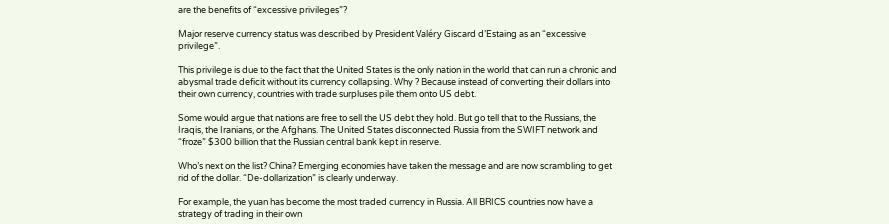are the benefits of “excessive privileges”?

Major reserve currency status was described by President Valéry Giscard d’Estaing as an “excessive privilege”.

This privilege is due to the fact that the United States is the only nation in the world that can run a chronic and abysmal trade deficit without its currency collapsing. Why ? Because instead of converting their dollars into their own currency, countries with trade surpluses pile them onto US debt.

Some would argue that nations are free to sell the US debt they hold. But go tell that to the Russians, the Iraqis, the Iranians, or the Afghans. The United States disconnected Russia from the SWIFT network and “froze” $300 billion that the Russian central bank kept in reserve.

Who’s next on the list? China? Emerging economies have taken the message and are now scrambling to get rid of the dollar. “De-dollarization” is clearly underway.

For example, the yuan has become the most traded currency in Russia. All BRICS countries now have a strategy of trading in their own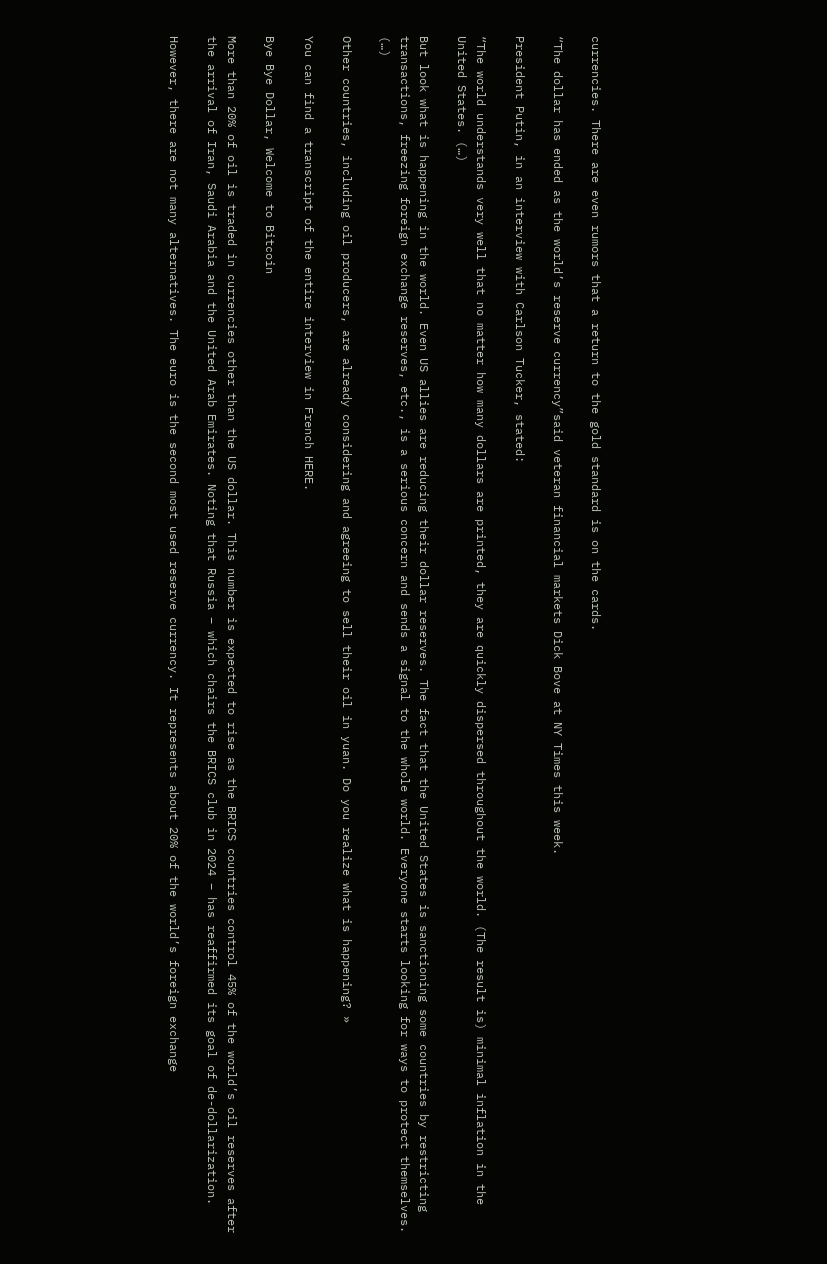currencies. There are even rumors that a return to the gold standard is on the cards.

“The dollar has ended as the world’s reserve currency”said veteran financial markets Dick Bove at NY Times this week.

President Putin, in an interview with Carlson Tucker, stated:

“The world understands very well that no matter how many dollars are printed, they are quickly dispersed throughout the world. (The result is) minimal inflation in the United States. (…)

But look what is happening in the world. Even US allies are reducing their dollar reserves. The fact that the United States is sanctioning some countries by restricting transactions, freezing foreign exchange reserves, etc., is a serious concern and sends a signal to the whole world. Everyone starts looking for ways to protect themselves. (…)

Other countries, including oil producers, are already considering and agreeing to sell their oil in yuan. Do you realize what is happening? »

You can find a transcript of the entire interview in French HERE.

Bye Bye Dollar, Welcome to Bitcoin

More than 20% of oil is traded in currencies other than the US dollar. This number is expected to rise as the BRICS countries control 45% of the world’s oil reserves after the arrival of Iran, Saudi Arabia and the United Arab Emirates. Noting that Russia – which chairs the BRICS club in 2024 – has reaffirmed its goal of de-dollarization.

However, there are not many alternatives. The euro is the second most used reserve currency. It represents about 20% of the world’s foreign exchange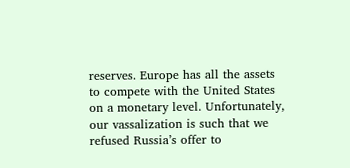reserves. Europe has all the assets to compete with the United States on a monetary level. Unfortunately, our vassalization is such that we refused Russia’s offer to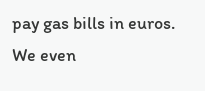pay gas bills in euros. We even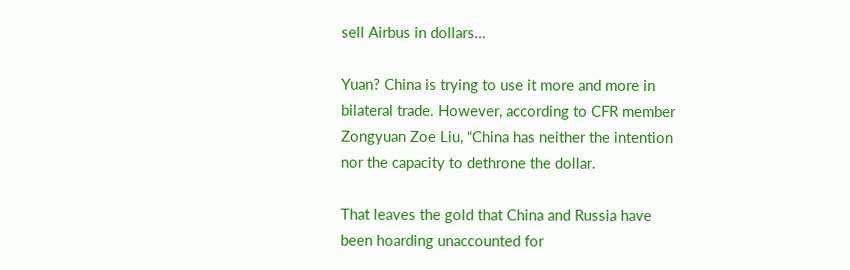sell Airbus in dollars…

Yuan? China is trying to use it more and more in bilateral trade. However, according to CFR member Zongyuan Zoe Liu, “China has neither the intention nor the capacity to dethrone the dollar.

That leaves the gold that China and Russia have been hoarding unaccounted for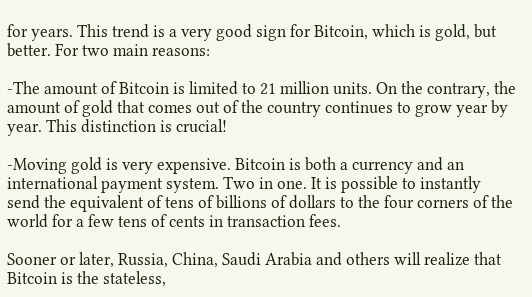for years. This trend is a very good sign for Bitcoin, which is gold, but better. For two main reasons:

-The amount of Bitcoin is limited to 21 million units. On the contrary, the amount of gold that comes out of the country continues to grow year by year. This distinction is crucial!

-Moving gold is very expensive. Bitcoin is both a currency and an international payment system. Two in one. It is possible to instantly send the equivalent of tens of billions of dollars to the four corners of the world for a few tens of cents in transaction fees.

Sooner or later, Russia, China, Saudi Arabia and others will realize that Bitcoin is the stateless,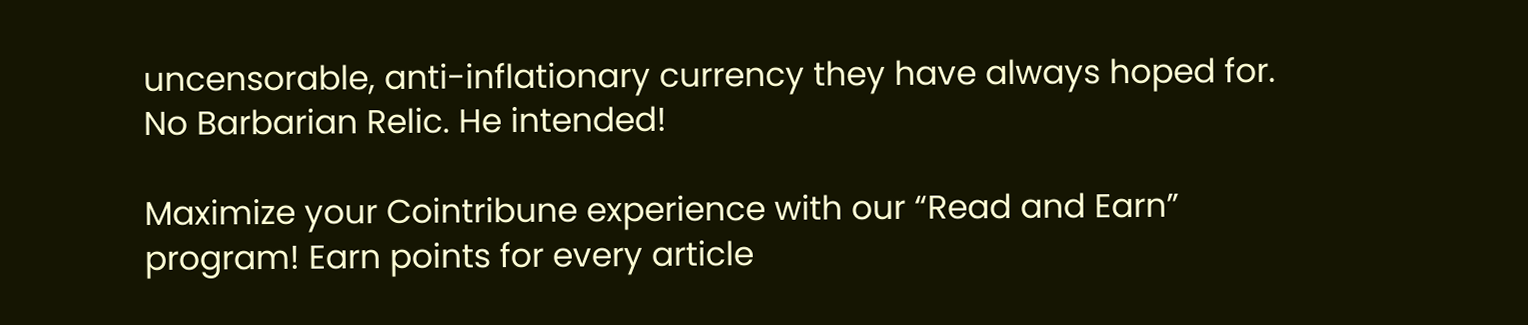uncensorable, anti-inflationary currency they have always hoped for. No Barbarian Relic. He intended!

Maximize your Cointribune experience with our “Read and Earn” program! Earn points for every article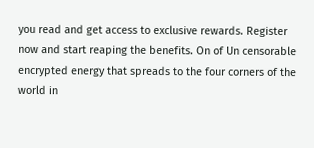you read and get access to exclusive rewards. Register now and start reaping the benefits. On of Un censorable encrypted energy that spreads to the four corners of the world in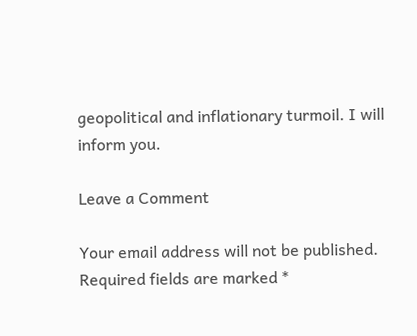geopolitical and inflationary turmoil. I will inform you.

Leave a Comment

Your email address will not be published. Required fields are marked *